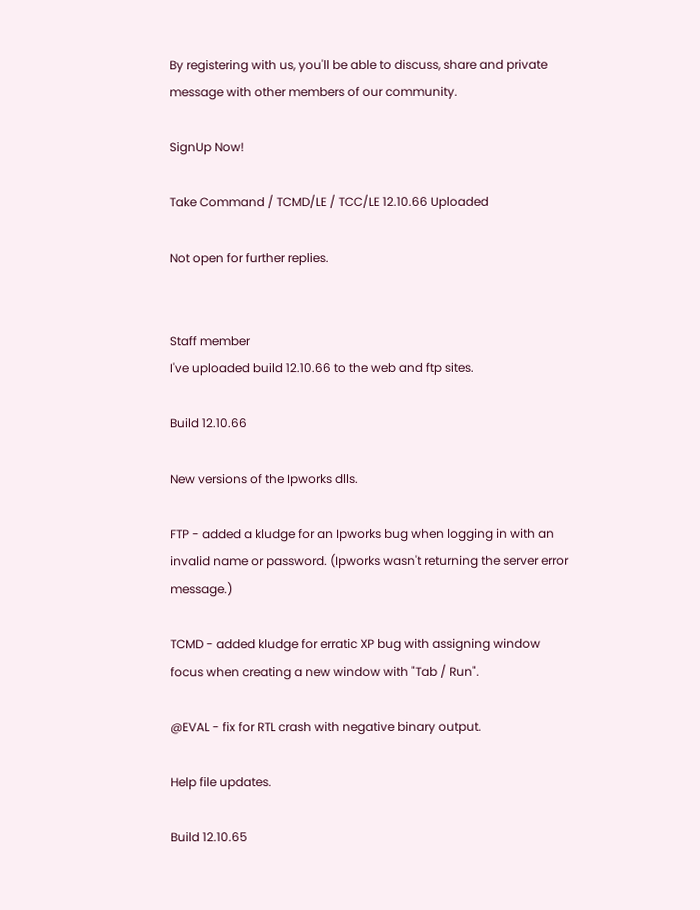By registering with us, you'll be able to discuss, share and private message with other members of our community.

SignUp Now!

Take Command / TCMD/LE / TCC/LE 12.10.66 Uploaded

Not open for further replies.


Staff member
I've uploaded build 12.10.66 to the web and ftp sites.

Build 12.10.66

New versions of the Ipworks dlls.

FTP - added a kludge for an Ipworks bug when logging in with an invalid name or password. (Ipworks wasn't returning the server error message.)

TCMD - added kludge for erratic XP bug with assigning window focus when creating a new window with "Tab / Run".

@EVAL - fix for RTL crash with negative binary output.

Help file updates.

Build 12.10.65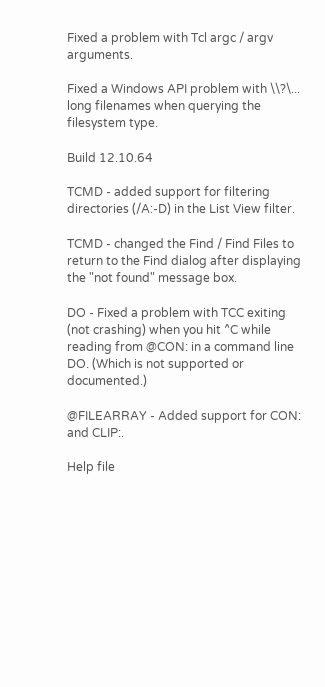Fixed a problem with Tcl argc / argv arguments.

Fixed a Windows API problem with \\?\... long filenames when querying the filesystem type.

Build 12.10.64

TCMD - added support for filtering directories (/A:-D) in the List View filter.

TCMD - changed the Find / Find Files to return to the Find dialog after displaying the "not found" message box.

DO - Fixed a problem with TCC exiting (not crashing) when you hit ^C while reading from @CON: in a command line DO. (Which is not supported or documented.)

@FILEARRAY - Added support for CON: and CLIP:.

Help file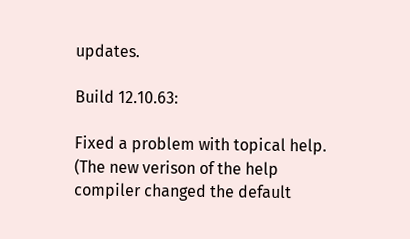updates.

Build 12.10.63:

Fixed a problem with topical help. (The new verison of the help compiler changed the default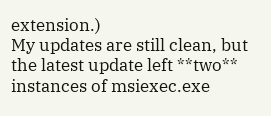extension.)
My updates are still clean, but the latest update left **two** instances of msiexec.exe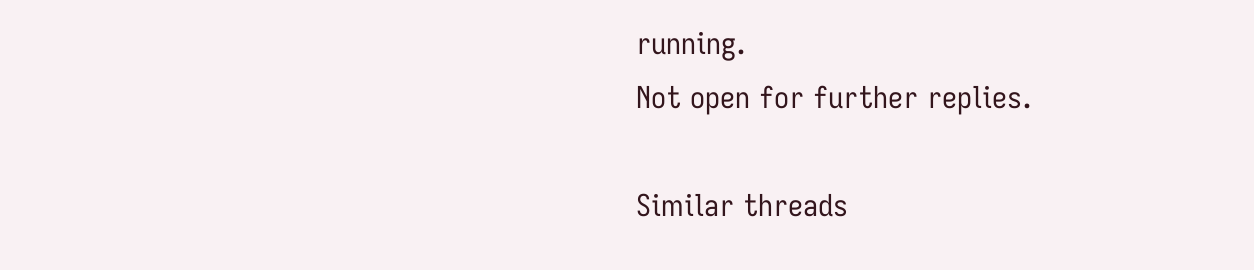running.
Not open for further replies.

Similar threads